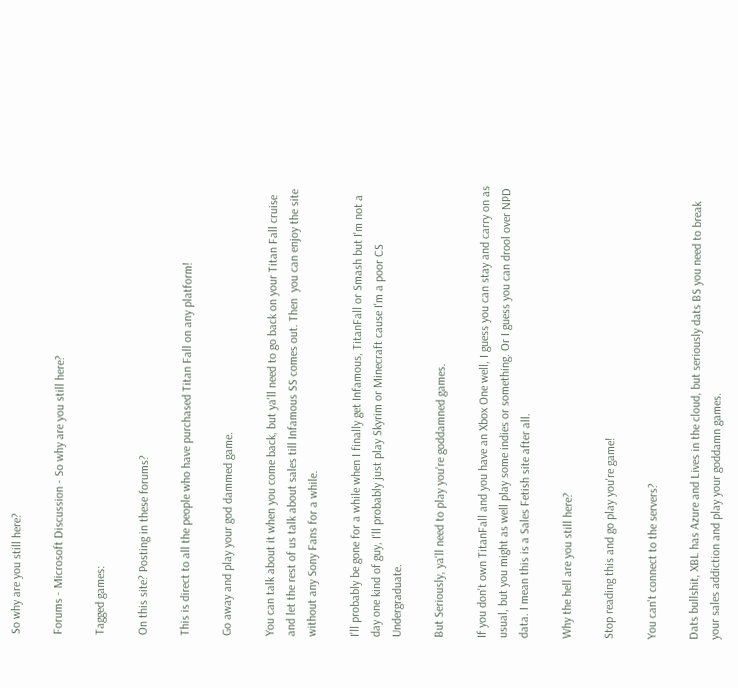So why are you still here?

Forums - Microsoft Discussion - So why are you still here?

Tagged games:

On this site? Posting in these forums?

This is direct to all the people who have purchased Titan Fall on any platform!

Go away and play your god dammed game.

You can talk about it when you come back, but ya'll need to go back on your Titan Fall cruise and let the rest of us talk about sales till Infamous SS comes out. Then  you can enjoy the site without any Sony Fans for a while.

I'll probably be gone for a while when I finally get Infamous, TitanFall or Smash but I'm not a day one kind of guy, I'll probably just play Skyrim or Minecraft cause I'm a poor CS Undergraduate.

But Seriously, ya'll need to play you're goddamned games.

If you don't own TitanFall and you have an Xbox One well, I guess you can stay and carry on as usual, but you might as well play some indies or something. Or I guess you can drool over NPD data. I mean this is a Sales Fetish site after all.

Why the hell are you still here?

Stop reading this and go play you're game!

You can't connect to the servers?

Dats bullshit, XBL has Azure and Lives in the cloud, but seriously dats BS you need to break your sales addiction and play your goddamn games.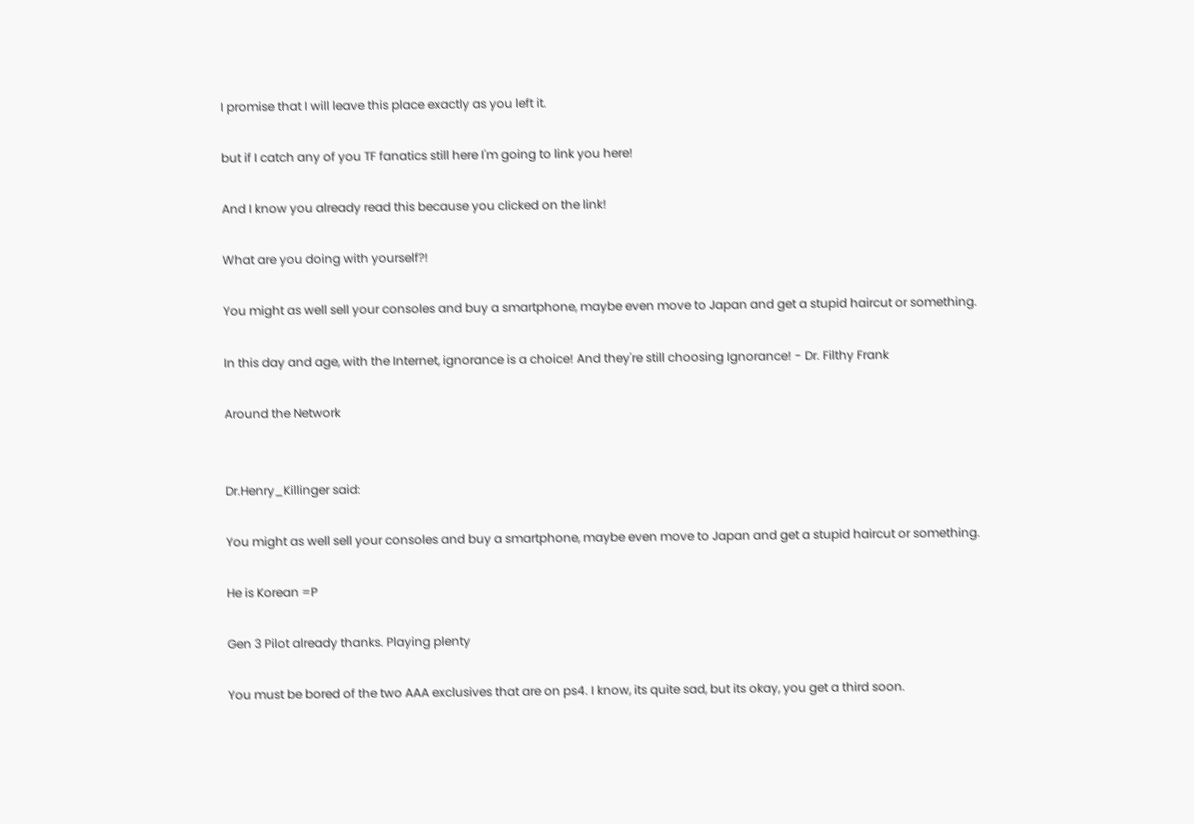I promise that I will leave this place exactly as you left it.

but if I catch any of you TF fanatics still here I'm going to link you here!

And I know you already read this because you clicked on the link!

What are you doing with yourself?!

You might as well sell your consoles and buy a smartphone, maybe even move to Japan and get a stupid haircut or something.

In this day and age, with the Internet, ignorance is a choice! And they're still choosing Ignorance! - Dr. Filthy Frank

Around the Network


Dr.Henry_Killinger said:

You might as well sell your consoles and buy a smartphone, maybe even move to Japan and get a stupid haircut or something.

He is Korean =P

Gen 3 Pilot already thanks. Playing plenty

You must be bored of the two AAA exclusives that are on ps4. I know, its quite sad, but its okay, you get a third soon.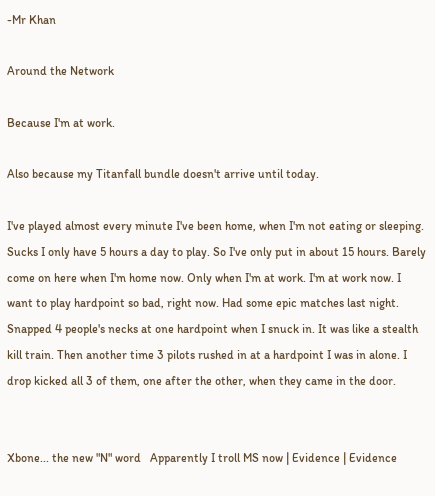-Mr Khan

Around the Network

Because I'm at work.

Also because my Titanfall bundle doesn't arrive until today.

I've played almost every minute I've been home, when I'm not eating or sleeping. Sucks I only have 5 hours a day to play. So I've only put in about 15 hours. Barely come on here when I'm home now. Only when I'm at work. I'm at work now. I want to play hardpoint so bad, right now. Had some epic matches last night. Snapped 4 people's necks at one hardpoint when I snuck in. It was like a stealth kill train. Then another time 3 pilots rushed in at a hardpoint I was in alone. I drop kicked all 3 of them, one after the other, when they came in the door.


Xbone... the new "N" word   Apparently I troll MS now | Evidence | Evidence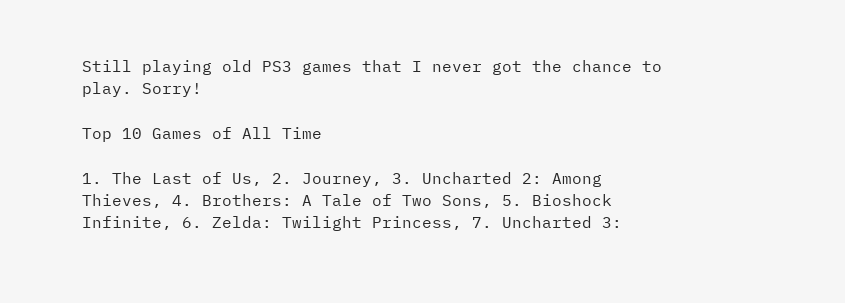Still playing old PS3 games that I never got the chance to play. Sorry!

Top 10 Games of All Time

1. The Last of Us, 2. Journey, 3. Uncharted 2: Among Thieves, 4. Brothers: A Tale of Two Sons, 5. Bioshock Infinite, 6. Zelda: Twilight Princess, 7. Uncharted 3: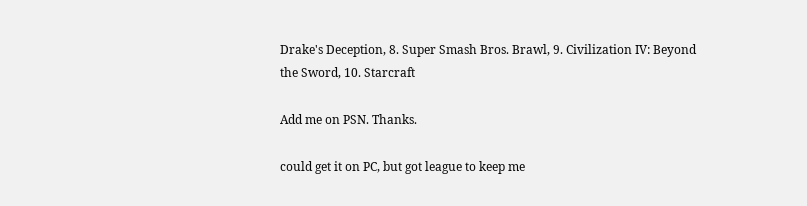Drake's Deception, 8. Super Smash Bros. Brawl, 9. Civilization IV: Beyond the Sword, 10. Starcraft

Add me on PSN. Thanks.

could get it on PC, but got league to keep me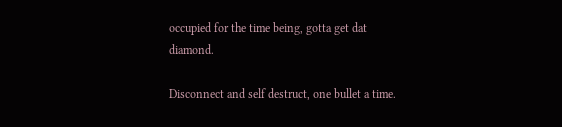occupied for the time being, gotta get dat diamond.

Disconnect and self destruct, one bullet a time.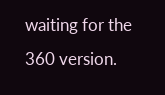waiting for the 360 version.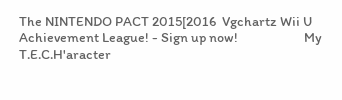The NINTENDO PACT 2015[2016  Vgchartz Wii U Achievement League! - Sign up now!                      My T.E.C.H'aracter